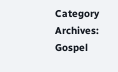Category Archives: Gospel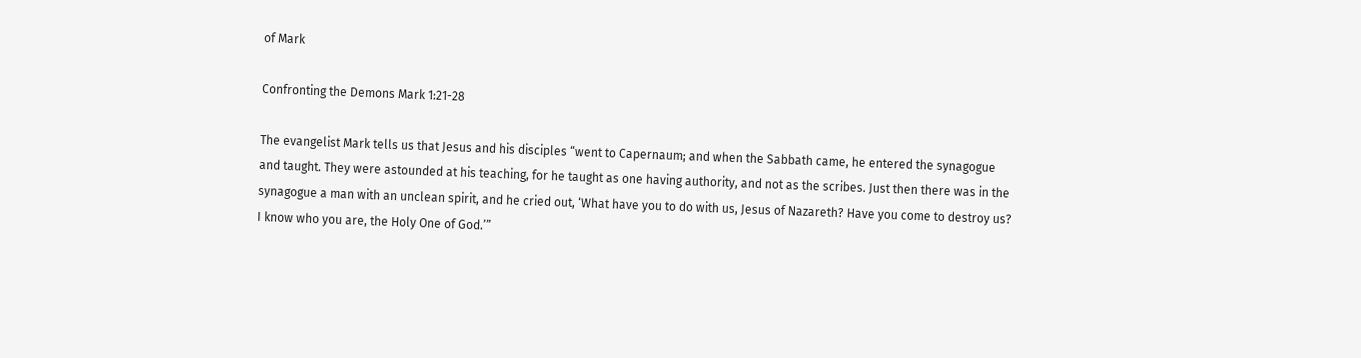of Mark

Confronting the Demons Mark 1:21-28

The evangelist Mark tells us that Jesus and his disciples “went to Capernaum; and when the Sabbath came, he entered the synagogue and taught. They were astounded at his teaching, for he taught as one having authority, and not as the scribes. Just then there was in the synagogue a man with an unclean spirit, and he cried out, ‘What have you to do with us, Jesus of Nazareth? Have you come to destroy us? I know who you are, the Holy One of God.’”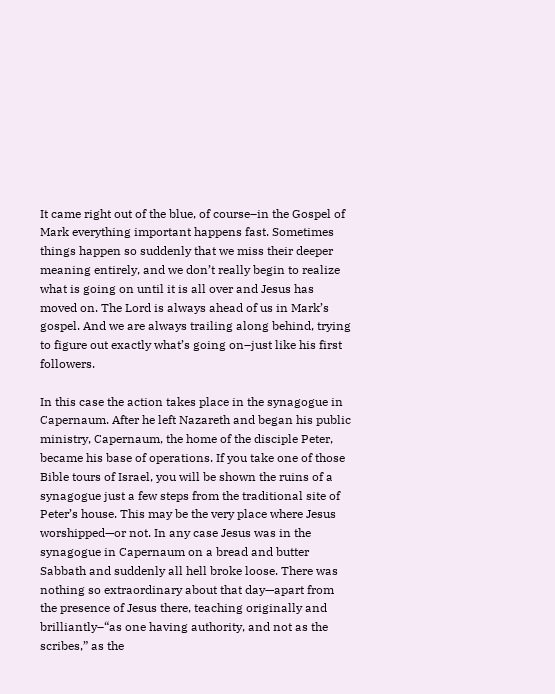It came right out of the blue, of course–in the Gospel of Mark everything important happens fast. Sometimes things happen so suddenly that we miss their deeper meaning entirely, and we don’t really begin to realize what is going on until it is all over and Jesus has moved on. The Lord is always ahead of us in Mark’s gospel. And we are always trailing along behind, trying to figure out exactly what’s going on–just like his first followers.

In this case the action takes place in the synagogue in Capernaum. After he left Nazareth and began his public ministry, Capernaum, the home of the disciple Peter, became his base of operations. If you take one of those Bible tours of Israel, you will be shown the ruins of a synagogue just a few steps from the traditional site of Peter’s house. This may be the very place where Jesus worshipped—or not. In any case Jesus was in the synagogue in Capernaum on a bread and butter Sabbath and suddenly all hell broke loose. There was nothing so extraordinary about that day—apart from the presence of Jesus there, teaching originally and brilliantly–“as one having authority, and not as the scribes,” as the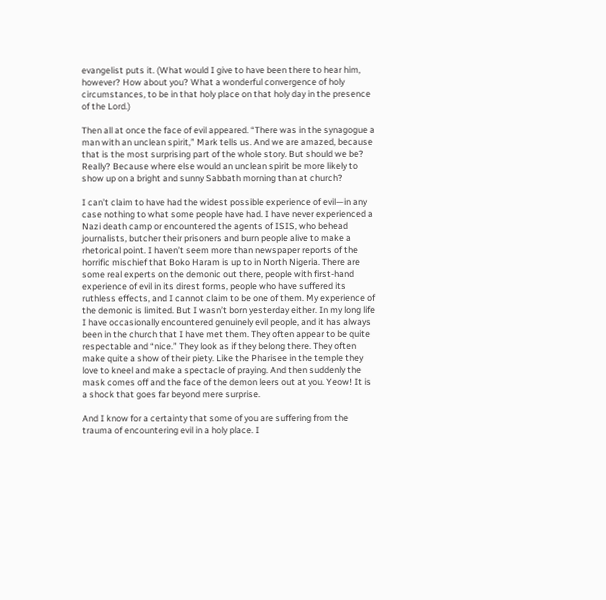evangelist puts it. (What would I give to have been there to hear him, however? How about you? What a wonderful convergence of holy circumstances, to be in that holy place on that holy day in the presence of the Lord.)

Then all at once the face of evil appeared. “There was in the synagogue a man with an unclean spirit,” Mark tells us. And we are amazed, because that is the most surprising part of the whole story. But should we be?  Really? Because where else would an unclean spirit be more likely to show up on a bright and sunny Sabbath morning than at church?

I can’t claim to have had the widest possible experience of evil—in any case nothing to what some people have had. I have never experienced a Nazi death camp or encountered the agents of ISIS, who behead journalists, butcher their prisoners and burn people alive to make a rhetorical point. I haven’t seem more than newspaper reports of the horrific mischief that Boko Haram is up to in North Nigeria. There are some real experts on the demonic out there, people with first-hand experience of evil in its direst forms, people who have suffered its ruthless effects, and I cannot claim to be one of them. My experience of the demonic is limited. But I wasn’t born yesterday either. In my long life I have occasionally encountered genuinely evil people, and it has always been in the church that I have met them. They often appear to be quite respectable and “nice.” They look as if they belong there. They often make quite a show of their piety. Like the Pharisee in the temple they love to kneel and make a spectacle of praying. And then suddenly the mask comes off and the face of the demon leers out at you. Yeow! It is a shock that goes far beyond mere surprise.

And I know for a certainty that some of you are suffering from the trauma of encountering evil in a holy place. I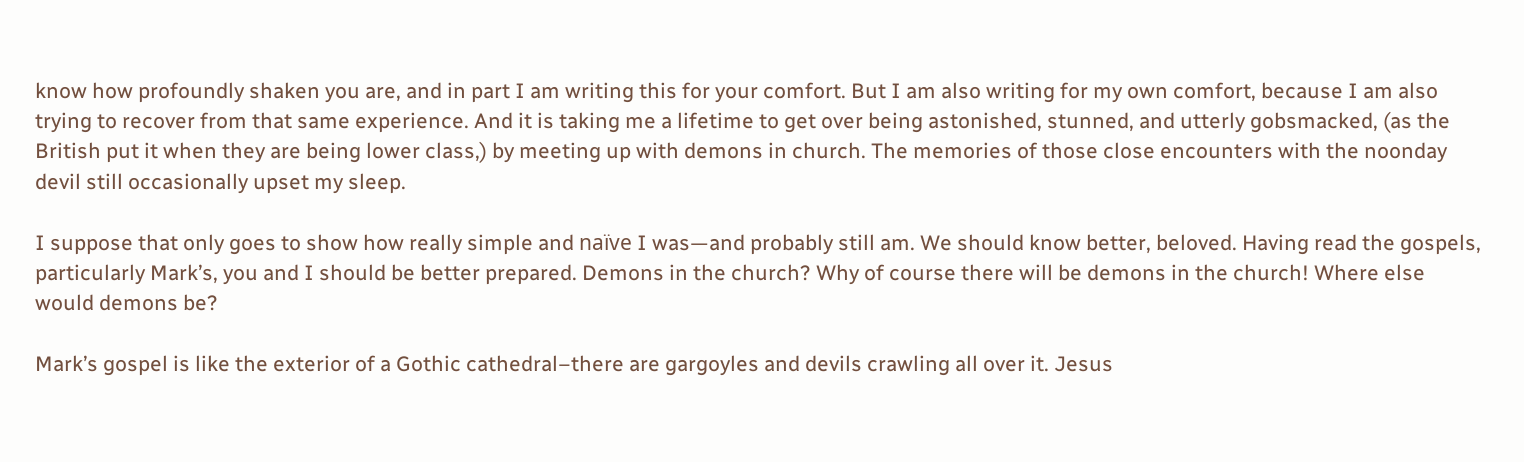know how profoundly shaken you are, and in part I am writing this for your comfort. But I am also writing for my own comfort, because I am also trying to recover from that same experience. And it is taking me a lifetime to get over being astonished, stunned, and utterly gobsmacked, (as the British put it when they are being lower class,) by meeting up with demons in church. The memories of those close encounters with the noonday devil still occasionally upset my sleep.

I suppose that only goes to show how really simple and naïve I was—and probably still am. We should know better, beloved. Having read the gospels, particularly Mark’s, you and I should be better prepared. Demons in the church? Why of course there will be demons in the church! Where else would demons be?

Mark’s gospel is like the exterior of a Gothic cathedral–there are gargoyles and devils crawling all over it. Jesus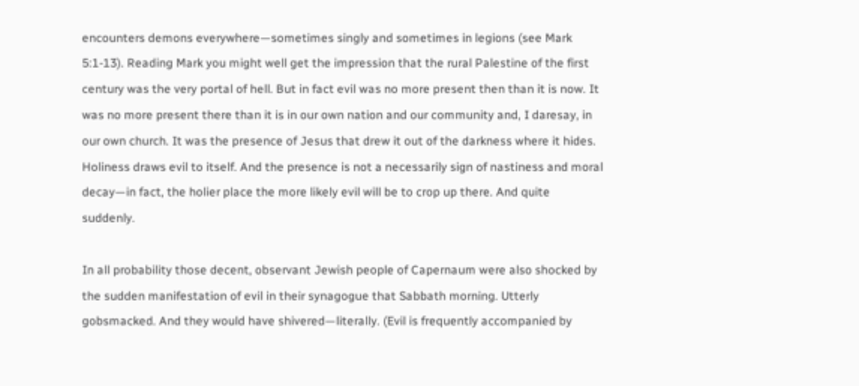encounters demons everywhere—sometimes singly and sometimes in legions (see Mark 5:1-13). Reading Mark you might well get the impression that the rural Palestine of the first century was the very portal of hell. But in fact evil was no more present then than it is now. It was no more present there than it is in our own nation and our community and, I daresay, in our own church. It was the presence of Jesus that drew it out of the darkness where it hides. Holiness draws evil to itself. And the presence is not a necessarily sign of nastiness and moral decay—in fact, the holier place the more likely evil will be to crop up there. And quite suddenly.

In all probability those decent, observant Jewish people of Capernaum were also shocked by the sudden manifestation of evil in their synagogue that Sabbath morning. Utterly gobsmacked. And they would have shivered—literally. (Evil is frequently accompanied by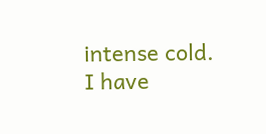intense cold. I have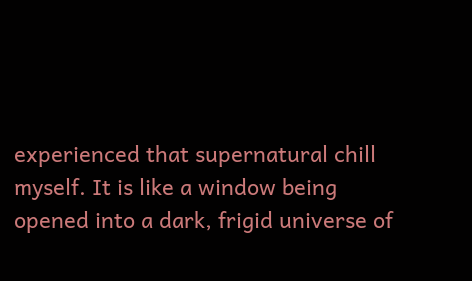experienced that supernatural chill myself. It is like a window being opened into a dark, frigid universe of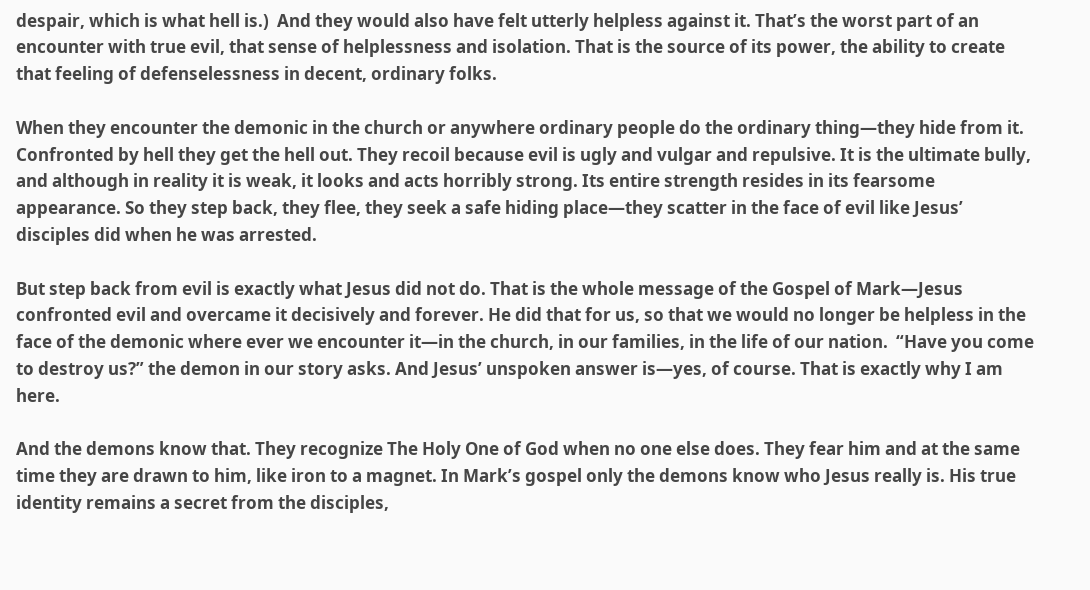despair, which is what hell is.)  And they would also have felt utterly helpless against it. That’s the worst part of an encounter with true evil, that sense of helplessness and isolation. That is the source of its power, the ability to create that feeling of defenselessness in decent, ordinary folks.

When they encounter the demonic in the church or anywhere ordinary people do the ordinary thing—they hide from it. Confronted by hell they get the hell out. They recoil because evil is ugly and vulgar and repulsive. It is the ultimate bully, and although in reality it is weak, it looks and acts horribly strong. Its entire strength resides in its fearsome appearance. So they step back, they flee, they seek a safe hiding place—they scatter in the face of evil like Jesus’ disciples did when he was arrested.

But step back from evil is exactly what Jesus did not do. That is the whole message of the Gospel of Mark—Jesus confronted evil and overcame it decisively and forever. He did that for us, so that we would no longer be helpless in the face of the demonic where ever we encounter it—in the church, in our families, in the life of our nation.  “Have you come to destroy us?” the demon in our story asks. And Jesus’ unspoken answer is—yes, of course. That is exactly why I am here.

And the demons know that. They recognize The Holy One of God when no one else does. They fear him and at the same time they are drawn to him, like iron to a magnet. In Mark’s gospel only the demons know who Jesus really is. His true identity remains a secret from the disciples,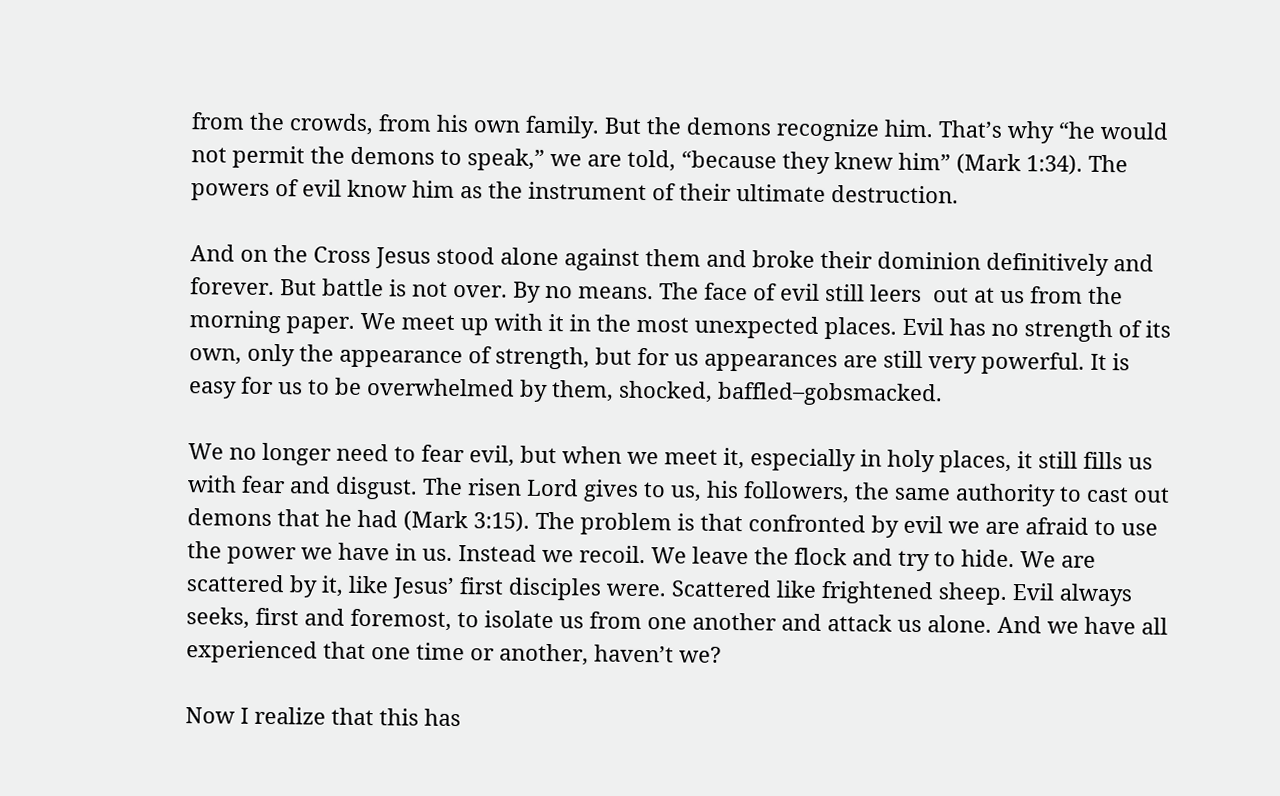from the crowds, from his own family. But the demons recognize him. That’s why “he would not permit the demons to speak,” we are told, “because they knew him” (Mark 1:34). The powers of evil know him as the instrument of their ultimate destruction.

And on the Cross Jesus stood alone against them and broke their dominion definitively and forever. But battle is not over. By no means. The face of evil still leers  out at us from the morning paper. We meet up with it in the most unexpected places. Evil has no strength of its own, only the appearance of strength, but for us appearances are still very powerful. It is easy for us to be overwhelmed by them, shocked, baffled–gobsmacked.

We no longer need to fear evil, but when we meet it, especially in holy places, it still fills us with fear and disgust. The risen Lord gives to us, his followers, the same authority to cast out demons that he had (Mark 3:15). The problem is that confronted by evil we are afraid to use the power we have in us. Instead we recoil. We leave the flock and try to hide. We are scattered by it, like Jesus’ first disciples were. Scattered like frightened sheep. Evil always seeks, first and foremost, to isolate us from one another and attack us alone. And we have all experienced that one time or another, haven’t we?

Now I realize that this has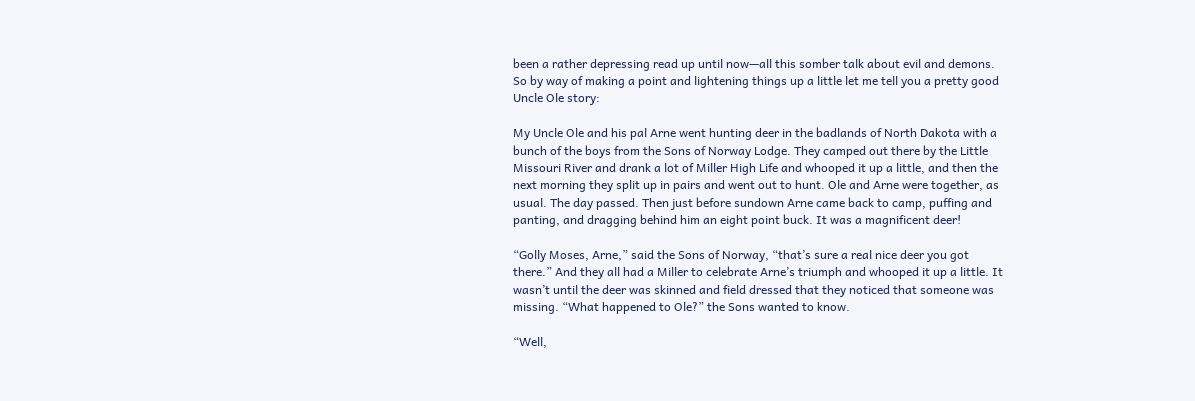been a rather depressing read up until now—all this somber talk about evil and demons. So by way of making a point and lightening things up a little let me tell you a pretty good Uncle Ole story:

My Uncle Ole and his pal Arne went hunting deer in the badlands of North Dakota with a bunch of the boys from the Sons of Norway Lodge. They camped out there by the Little Missouri River and drank a lot of Miller High Life and whooped it up a little, and then the next morning they split up in pairs and went out to hunt. Ole and Arne were together, as usual. The day passed. Then just before sundown Arne came back to camp, puffing and panting, and dragging behind him an eight point buck. It was a magnificent deer!

“Golly Moses, Arne,” said the Sons of Norway, “that’s sure a real nice deer you got there.” And they all had a Miller to celebrate Arne’s triumph and whooped it up a little. It wasn’t until the deer was skinned and field dressed that they noticed that someone was missing. “What happened to Ole?” the Sons wanted to know.

“Well,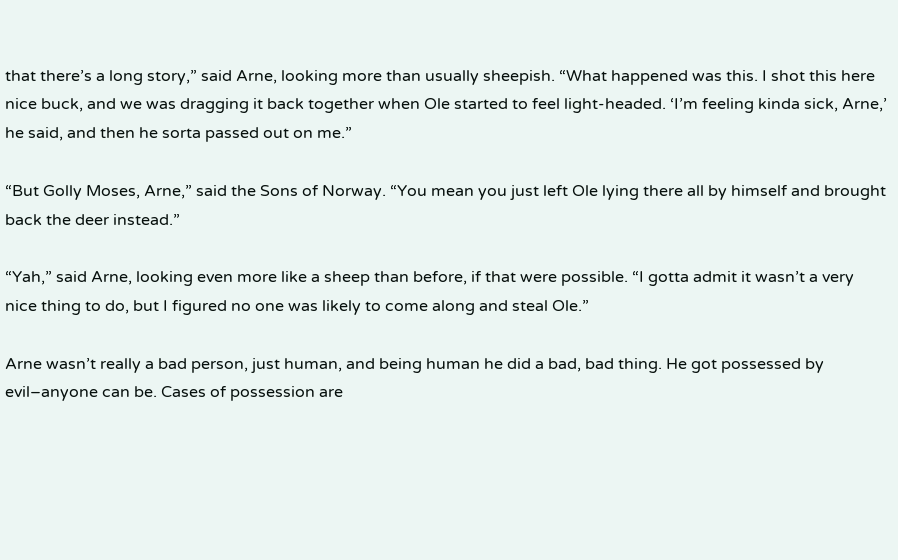that there’s a long story,” said Arne, looking more than usually sheepish. “What happened was this. I shot this here nice buck, and we was dragging it back together when Ole started to feel light-headed. ‘I’m feeling kinda sick, Arne,’ he said, and then he sorta passed out on me.”

“But Golly Moses, Arne,” said the Sons of Norway. “You mean you just left Ole lying there all by himself and brought back the deer instead.”

“Yah,” said Arne, looking even more like a sheep than before, if that were possible. “I gotta admit it wasn’t a very nice thing to do, but I figured no one was likely to come along and steal Ole.”

Arne wasn’t really a bad person, just human, and being human he did a bad, bad thing. He got possessed by evil–anyone can be. Cases of possession are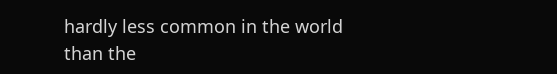hardly less common in the world than the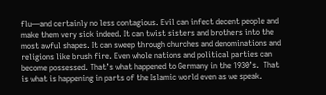flu—and certainly no less contagious. Evil can infect decent people and make them very sick indeed. It can twist sisters and brothers into the most awful shapes. It can sweep through churches and denominations and religions like brush fire. Even whole nations and political parties can become possessed. That’s what happened to Germany in the 1930’s.  That is what is happening in parts of the Islamic world even as we speak.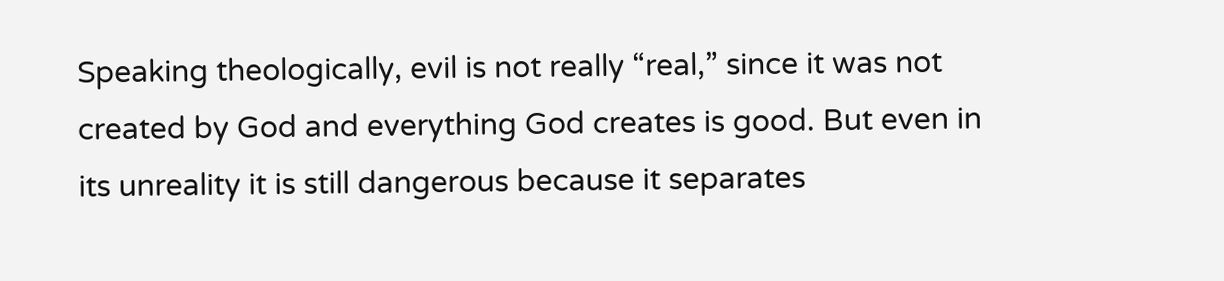Speaking theologically, evil is not really “real,” since it was not created by God and everything God creates is good. But even in its unreality it is still dangerous because it separates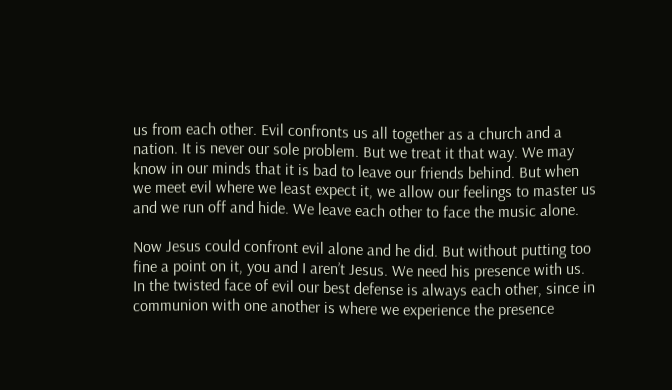us from each other. Evil confronts us all together as a church and a nation. It is never our sole problem. But we treat it that way. We may know in our minds that it is bad to leave our friends behind. But when we meet evil where we least expect it, we allow our feelings to master us and we run off and hide. We leave each other to face the music alone.

Now Jesus could confront evil alone and he did. But without putting too fine a point on it, you and I aren’t Jesus. We need his presence with us. In the twisted face of evil our best defense is always each other, since in communion with one another is where we experience the presence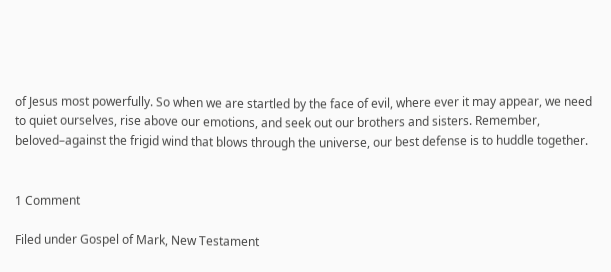of Jesus most powerfully. So when we are startled by the face of evil, where ever it may appear, we need to quiet ourselves, rise above our emotions, and seek out our brothers and sisters. Remember, beloved–against the frigid wind that blows through the universe, our best defense is to huddle together.


1 Comment

Filed under Gospel of Mark, New Testament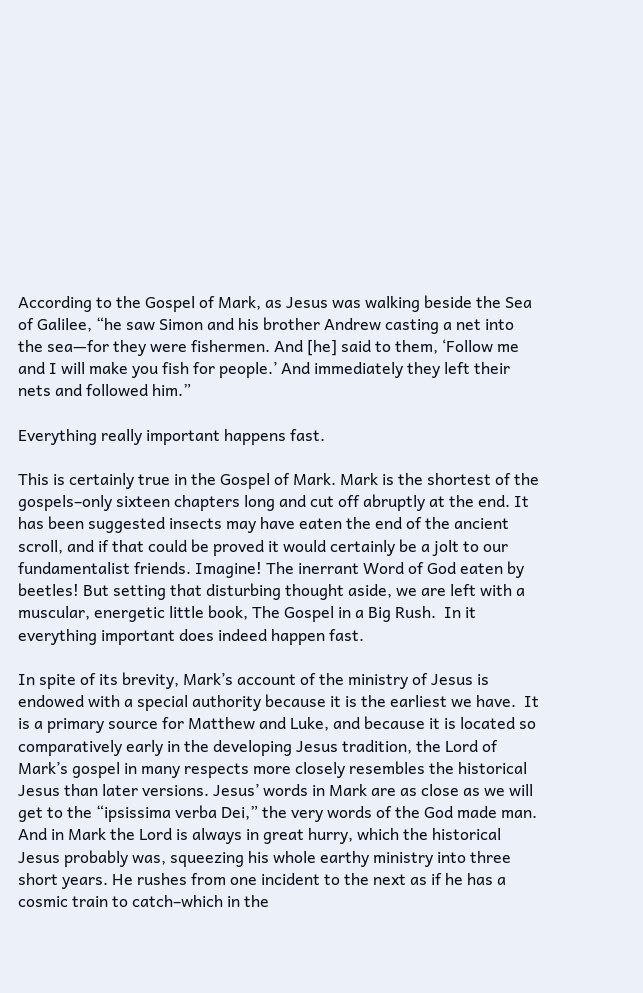According to the Gospel of Mark, as Jesus was walking beside the Sea of Galilee, “he saw Simon and his brother Andrew casting a net into the sea—for they were fishermen. And [he] said to them, ‘Follow me and I will make you fish for people.’ And immediately they left their nets and followed him.”

Everything really important happens fast.

This is certainly true in the Gospel of Mark. Mark is the shortest of the gospels–only sixteen chapters long and cut off abruptly at the end. It has been suggested insects may have eaten the end of the ancient scroll, and if that could be proved it would certainly be a jolt to our fundamentalist friends. Imagine! The inerrant Word of God eaten by beetles! But setting that disturbing thought aside, we are left with a muscular, energetic little book, The Gospel in a Big Rush.  In it everything important does indeed happen fast.

In spite of its brevity, Mark’s account of the ministry of Jesus is endowed with a special authority because it is the earliest we have.  It is a primary source for Matthew and Luke, and because it is located so comparatively early in the developing Jesus tradition, the Lord of Mark’s gospel in many respects more closely resembles the historical Jesus than later versions. Jesus’ words in Mark are as close as we will get to the “ipsissima verba Dei,” the very words of the God made man. And in Mark the Lord is always in great hurry, which the historical Jesus probably was, squeezing his whole earthy ministry into three short years. He rushes from one incident to the next as if he has a cosmic train to catch–which in the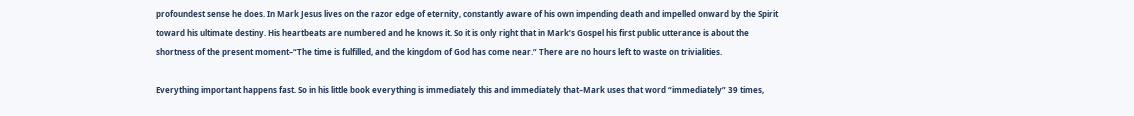profoundest sense he does. In Mark Jesus lives on the razor edge of eternity, constantly aware of his own impending death and impelled onward by the Spirit toward his ultimate destiny. His heartbeats are numbered and he knows it. So it is only right that in Mark’s Gospel his first public utterance is about the shortness of the present moment–“The time is fulfilled, and the kingdom of God has come near.” There are no hours left to waste on trivialities.

Everything important happens fast. So in his little book everything is immediately this and immediately that–Mark uses that word “immediately” 39 times,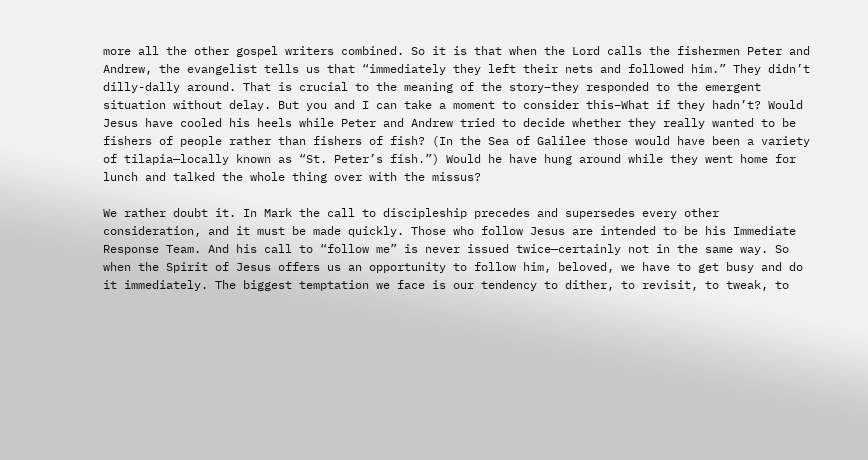more all the other gospel writers combined. So it is that when the Lord calls the fishermen Peter and Andrew, the evangelist tells us that “immediately they left their nets and followed him.” They didn’t dilly-dally around. That is crucial to the meaning of the story–they responded to the emergent situation without delay. But you and I can take a moment to consider this–What if they hadn’t? Would Jesus have cooled his heels while Peter and Andrew tried to decide whether they really wanted to be fishers of people rather than fishers of fish? (In the Sea of Galilee those would have been a variety of tilapia—locally known as “St. Peter’s fish.”) Would he have hung around while they went home for lunch and talked the whole thing over with the missus?

We rather doubt it. In Mark the call to discipleship precedes and supersedes every other consideration, and it must be made quickly. Those who follow Jesus are intended to be his Immediate Response Team. And his call to “follow me” is never issued twice—certainly not in the same way. So when the Spirit of Jesus offers us an opportunity to follow him, beloved, we have to get busy and do it immediately. The biggest temptation we face is our tendency to dither, to revisit, to tweak, to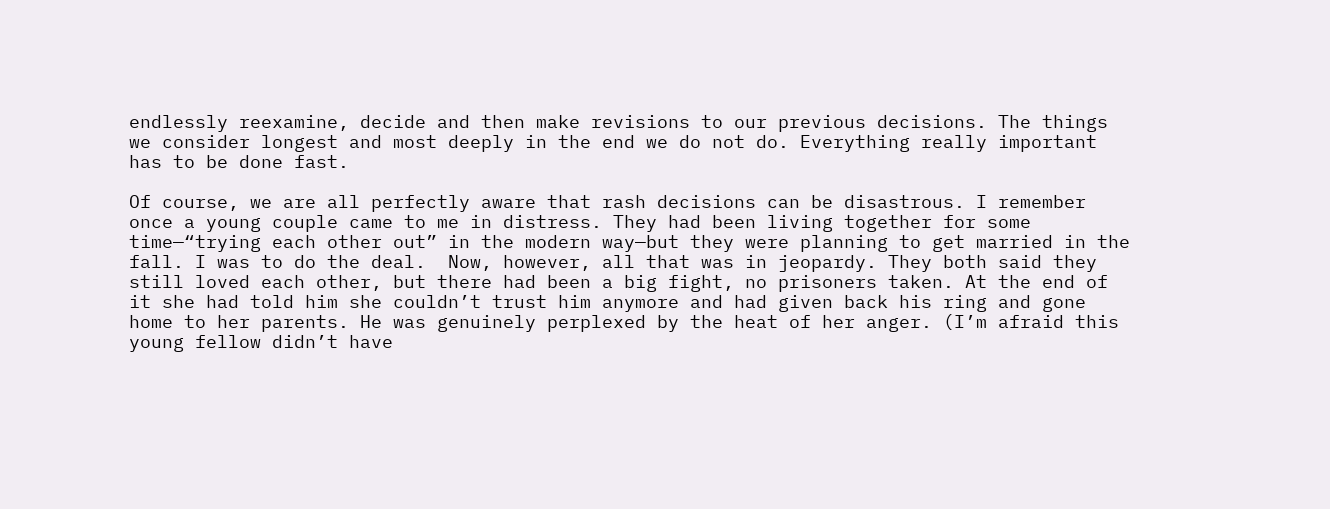endlessly reexamine, decide and then make revisions to our previous decisions. The things we consider longest and most deeply in the end we do not do. Everything really important has to be done fast.

Of course, we are all perfectly aware that rash decisions can be disastrous. I remember once a young couple came to me in distress. They had been living together for some time—“trying each other out” in the modern way—but they were planning to get married in the fall. I was to do the deal.  Now, however, all that was in jeopardy. They both said they still loved each other, but there had been a big fight, no prisoners taken. At the end of it she had told him she couldn’t trust him anymore and had given back his ring and gone home to her parents. He was genuinely perplexed by the heat of her anger. (I’m afraid this young fellow didn’t have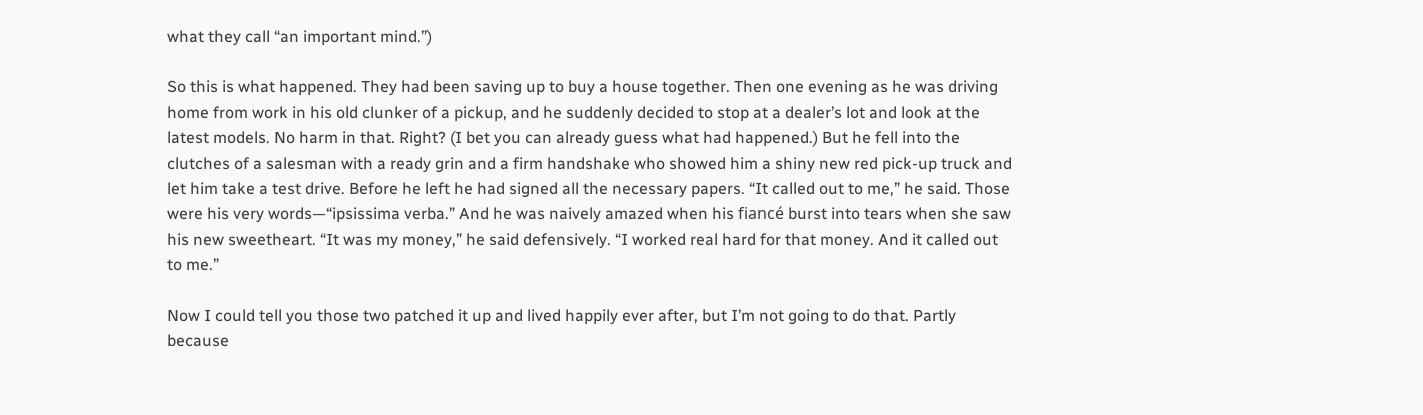what they call “an important mind.”)

So this is what happened. They had been saving up to buy a house together. Then one evening as he was driving home from work in his old clunker of a pickup, and he suddenly decided to stop at a dealer’s lot and look at the latest models. No harm in that. Right? (I bet you can already guess what had happened.) But he fell into the clutches of a salesman with a ready grin and a firm handshake who showed him a shiny new red pick-up truck and let him take a test drive. Before he left he had signed all the necessary papers. “It called out to me,” he said. Those were his very words—“ipsissima verba.” And he was naively amazed when his fiancé burst into tears when she saw his new sweetheart. “It was my money,” he said defensively. “I worked real hard for that money. And it called out to me.”

Now I could tell you those two patched it up and lived happily ever after, but I’m not going to do that. Partly because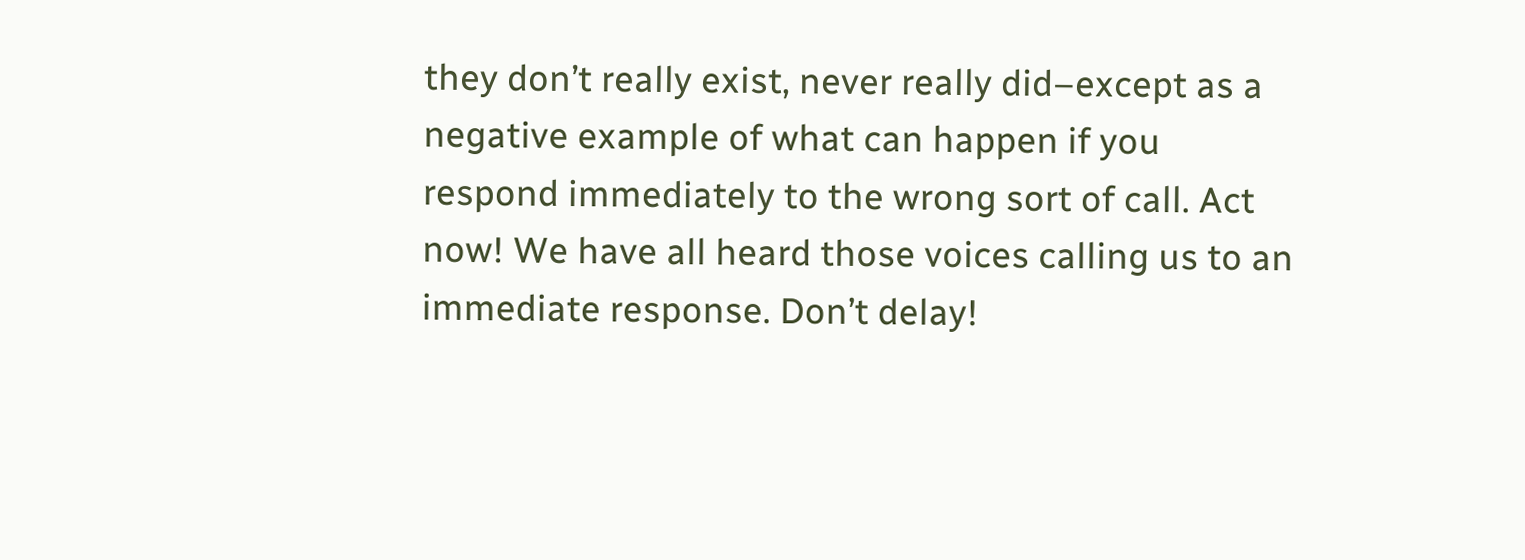they don’t really exist, never really did–except as a negative example of what can happen if you respond immediately to the wrong sort of call. Act now! We have all heard those voices calling us to an immediate response. Don’t delay!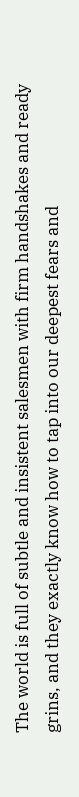The world is full of subtle and insistent salesmen with firm handshakes and ready grins, and they exactly know how to tap into our deepest fears and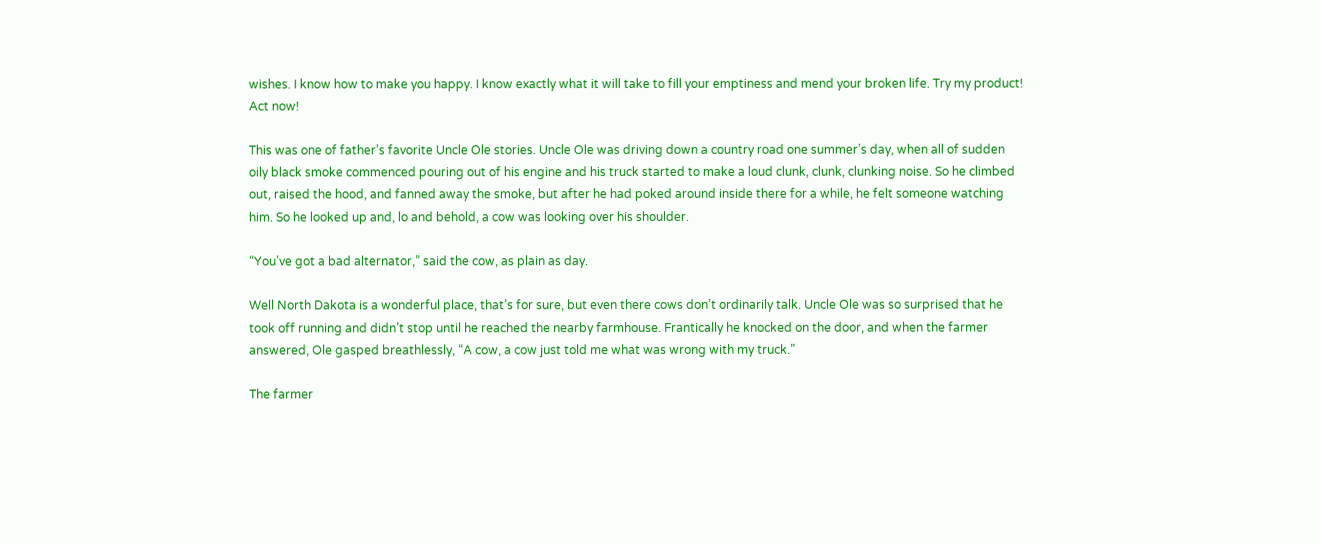wishes. I know how to make you happy. I know exactly what it will take to fill your emptiness and mend your broken life. Try my product! Act now!

This was one of father’s favorite Uncle Ole stories. Uncle Ole was driving down a country road one summer’s day, when all of sudden oily black smoke commenced pouring out of his engine and his truck started to make a loud clunk, clunk, clunking noise. So he climbed out, raised the hood, and fanned away the smoke, but after he had poked around inside there for a while, he felt someone watching him. So he looked up and, lo and behold, a cow was looking over his shoulder.

“You’ve got a bad alternator,” said the cow, as plain as day.

Well North Dakota is a wonderful place, that’s for sure, but even there cows don’t ordinarily talk. Uncle Ole was so surprised that he took off running and didn’t stop until he reached the nearby farmhouse. Frantically he knocked on the door, and when the farmer answered, Ole gasped breathlessly, “A cow, a cow just told me what was wrong with my truck.”

The farmer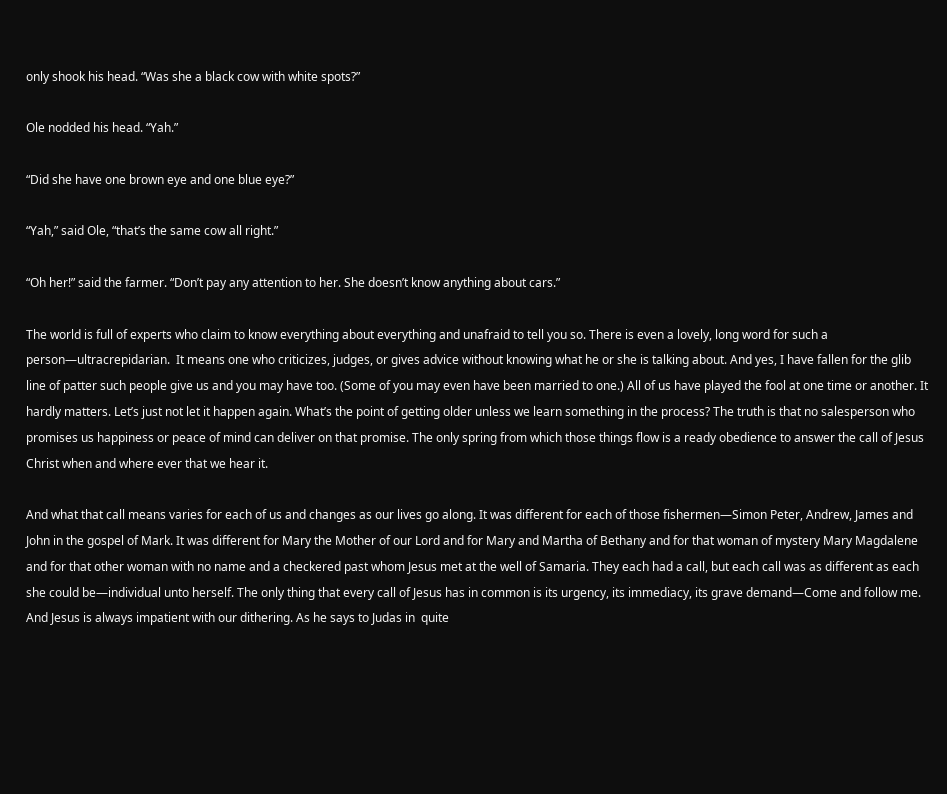only shook his head. “Was she a black cow with white spots?”

Ole nodded his head. “Yah.”

“Did she have one brown eye and one blue eye?”

“Yah,” said Ole, “that’s the same cow all right.”

“Oh her!” said the farmer. “Don’t pay any attention to her. She doesn’t know anything about cars.”

The world is full of experts who claim to know everything about everything and unafraid to tell you so. There is even a lovely, long word for such a person—ultracrepidarian.  It means one who criticizes, judges, or gives advice without knowing what he or she is talking about. And yes, I have fallen for the glib line of patter such people give us and you may have too. (Some of you may even have been married to one.) All of us have played the fool at one time or another. It hardly matters. Let’s just not let it happen again. What’s the point of getting older unless we learn something in the process? The truth is that no salesperson who promises us happiness or peace of mind can deliver on that promise. The only spring from which those things flow is a ready obedience to answer the call of Jesus Christ when and where ever that we hear it.

And what that call means varies for each of us and changes as our lives go along. It was different for each of those fishermen—Simon Peter, Andrew, James and John in the gospel of Mark. It was different for Mary the Mother of our Lord and for Mary and Martha of Bethany and for that woman of mystery Mary Magdalene and for that other woman with no name and a checkered past whom Jesus met at the well of Samaria. They each had a call, but each call was as different as each she could be—individual unto herself. The only thing that every call of Jesus has in common is its urgency, its immediacy, its grave demand—Come and follow me. And Jesus is always impatient with our dithering. As he says to Judas in  quite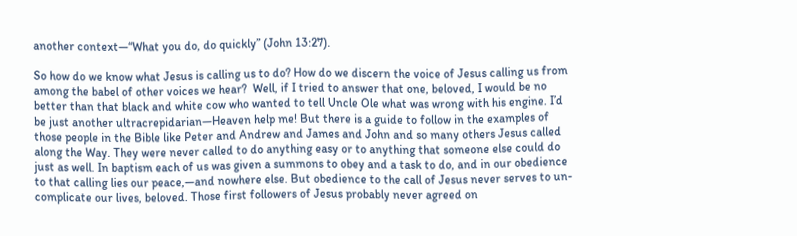another context—“What you do, do quickly” (John 13:27).

So how do we know what Jesus is calling us to do? How do we discern the voice of Jesus calling us from among the babel of other voices we hear?  Well, if I tried to answer that one, beloved, I would be no better than that black and white cow who wanted to tell Uncle Ole what was wrong with his engine. I’d be just another ultracrepidarian—Heaven help me! But there is a guide to follow in the examples of those people in the Bible like Peter and Andrew and James and John and so many others Jesus called along the Way. They were never called to do anything easy or to anything that someone else could do just as well. In baptism each of us was given a summons to obey and a task to do, and in our obedience to that calling lies our peace,—and nowhere else. But obedience to the call of Jesus never serves to un-complicate our lives, beloved. Those first followers of Jesus probably never agreed on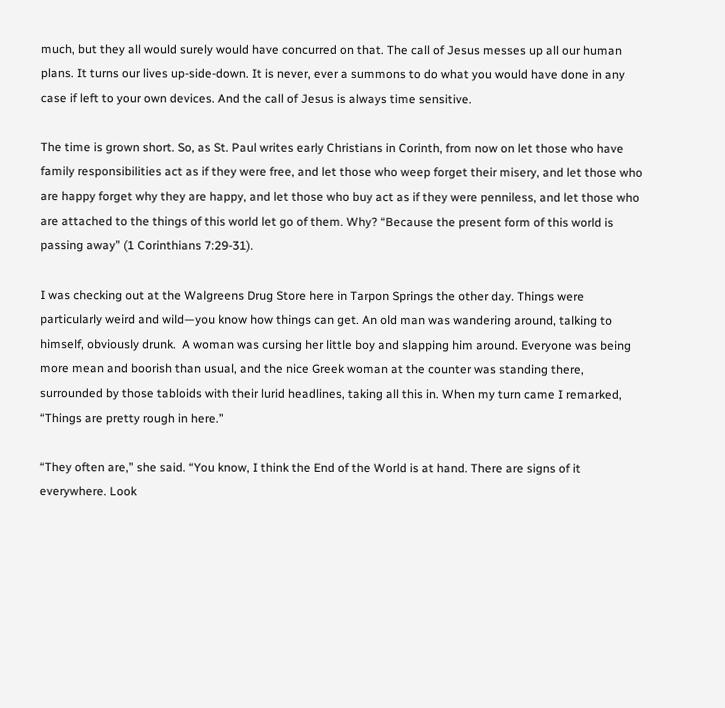much, but they all would surely would have concurred on that. The call of Jesus messes up all our human plans. It turns our lives up-side-down. It is never, ever a summons to do what you would have done in any case if left to your own devices. And the call of Jesus is always time sensitive.

The time is grown short. So, as St. Paul writes early Christians in Corinth, from now on let those who have family responsibilities act as if they were free, and let those who weep forget their misery, and let those who are happy forget why they are happy, and let those who buy act as if they were penniless, and let those who are attached to the things of this world let go of them. Why? “Because the present form of this world is passing away” (1 Corinthians 7:29-31).

I was checking out at the Walgreens Drug Store here in Tarpon Springs the other day. Things were particularly weird and wild—you know how things can get. An old man was wandering around, talking to himself, obviously drunk.  A woman was cursing her little boy and slapping him around. Everyone was being more mean and boorish than usual, and the nice Greek woman at the counter was standing there, surrounded by those tabloids with their lurid headlines, taking all this in. When my turn came I remarked, “Things are pretty rough in here.”

“They often are,” she said. “You know, I think the End of the World is at hand. There are signs of it everywhere. Look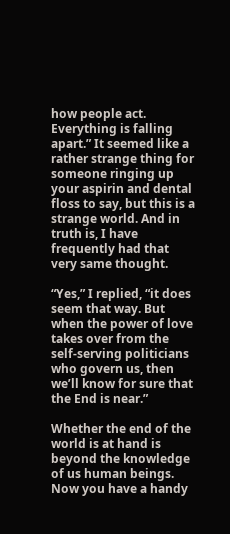how people act. Everything is falling apart.” It seemed like a rather strange thing for someone ringing up your aspirin and dental floss to say, but this is a strange world. And in truth is, I have frequently had that very same thought.

“Yes,” I replied, “it does seem that way. But when the power of love takes over from the self-serving politicians who govern us, then we’ll know for sure that the End is near.”

Whether the end of the world is at hand is beyond the knowledge of us human beings. Now you have a handy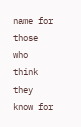name for those who think they know for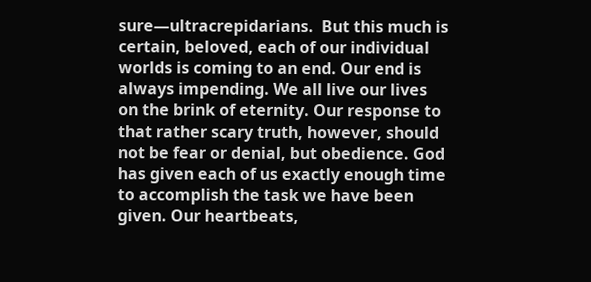sure—ultracrepidarians.  But this much is certain, beloved, each of our individual worlds is coming to an end. Our end is always impending. We all live our lives on the brink of eternity. Our response to that rather scary truth, however, should not be fear or denial, but obedience. God has given each of us exactly enough time to accomplish the task we have been given. Our heartbeats,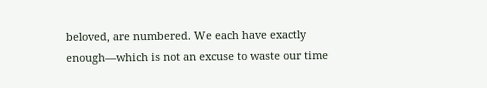beloved, are numbered. We each have exactly enough—which is not an excuse to waste our time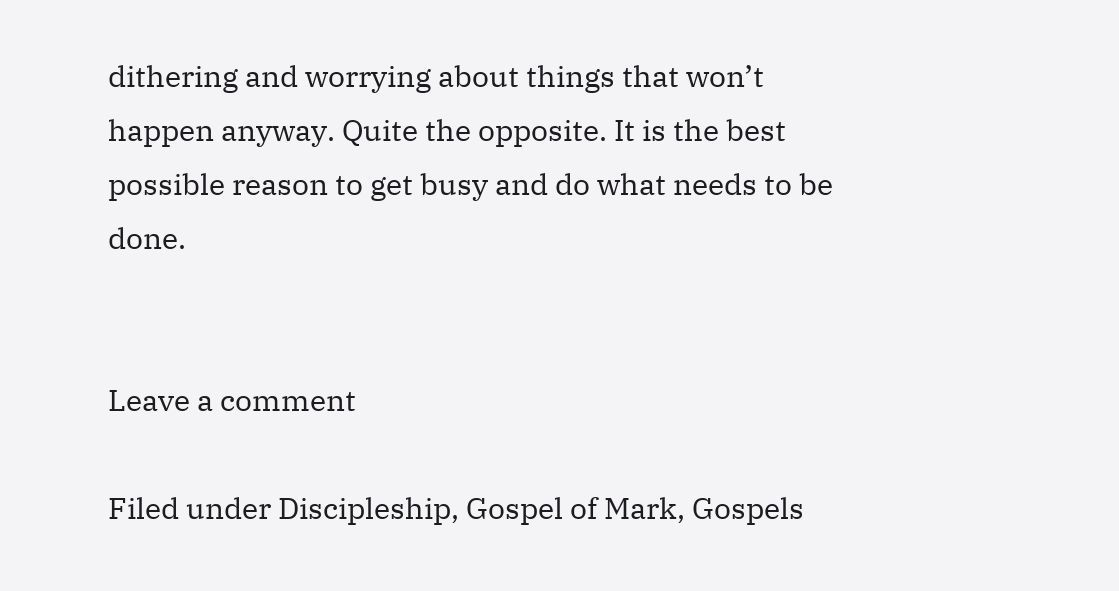dithering and worrying about things that won’t happen anyway. Quite the opposite. It is the best possible reason to get busy and do what needs to be done.


Leave a comment

Filed under Discipleship, Gospel of Mark, Gospels